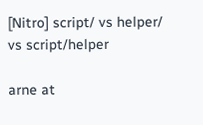[Nitro] script/ vs helper/ vs script/helper

arne at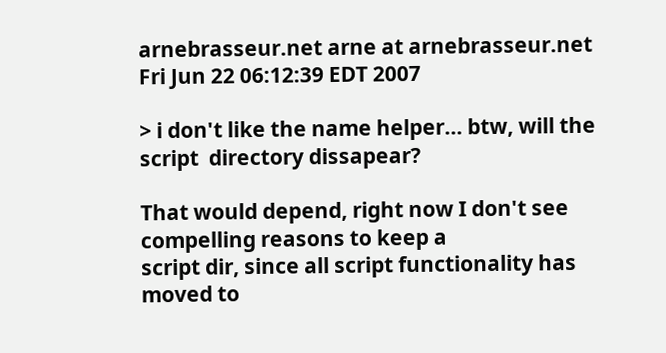arnebrasseur.net arne at arnebrasseur.net
Fri Jun 22 06:12:39 EDT 2007

> i don't like the name helper... btw, will the script  directory dissapear?

That would depend, right now I don't see compelling reasons to keep a
script dir, since all script functionality has moved to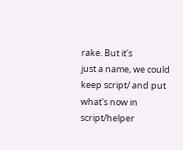rake. But it's
just a name, we could keep script/ and put what's now in script/helper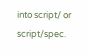into script/ or script/spec.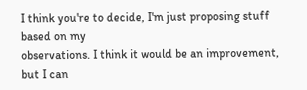I think you're to decide, I'm just proposing stuff based on my
observations. I think it would be an improvement, but I can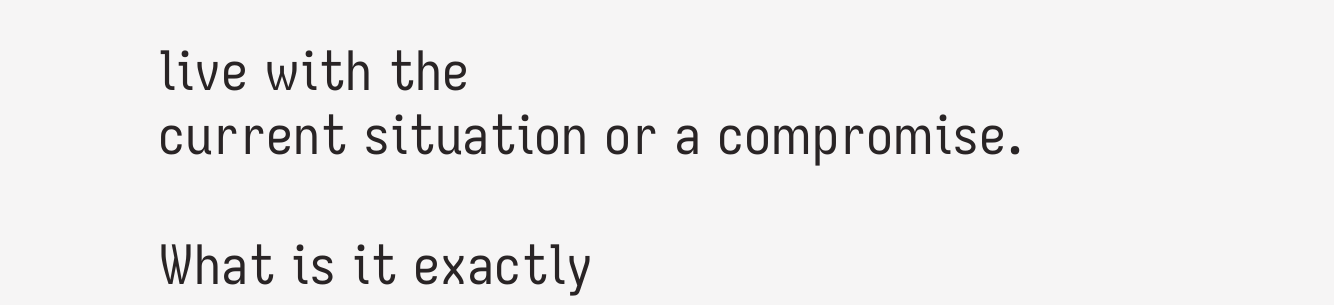live with the
current situation or a compromise.

What is it exactly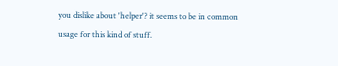you dislike about 'helper'? it seems to be in common
usage for this kind of stuff.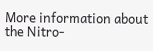More information about the Nitro-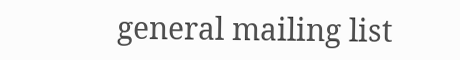general mailing list